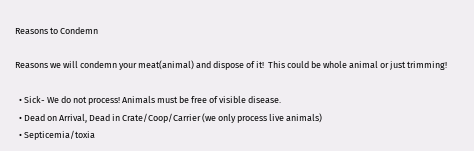Reasons to Condemn

Reasons we will condemn your meat(animal) and dispose of it!  This could be whole animal or just trimming!

  • Sick- We do not process! Animals must be free of visible disease.
  • Dead on Arrival, Dead in Crate/Coop/Carrier (we only process live animals)
  • Septicemia/toxia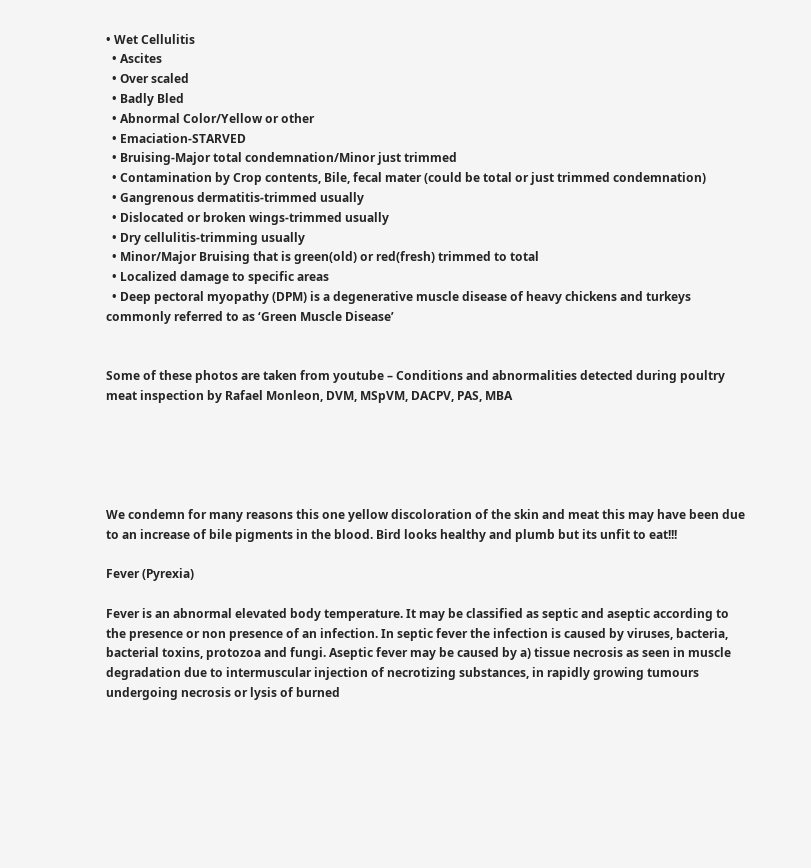• Wet Cellulitis
  • Ascites
  • Over scaled
  • Badly Bled
  • Abnormal Color/Yellow or other
  • Emaciation-STARVED
  • Bruising-Major total condemnation/Minor just trimmed
  • Contamination by Crop contents, Bile, fecal mater (could be total or just trimmed condemnation)
  • Gangrenous dermatitis-trimmed usually
  • Dislocated or broken wings-trimmed usually
  • Dry cellulitis-trimming usually
  • Minor/Major Bruising that is green(old) or red(fresh) trimmed to total
  • Localized damage to specific areas
  • Deep pectoral myopathy (DPM) is a degenerative muscle disease of heavy chickens and turkeys commonly referred to as ‘Green Muscle Disease’


Some of these photos are taken from youtube – Conditions and abnormalities detected during poultry meat inspection by Rafael Monleon, DVM, MSpVM, DACPV, PAS, MBA





We condemn for many reasons this one yellow discoloration of the skin and meat this may have been due to an increase of bile pigments in the blood. Bird looks healthy and plumb but its unfit to eat!!!

Fever (Pyrexia)

Fever is an abnormal elevated body temperature. It may be classified as septic and aseptic according to the presence or non presence of an infection. In septic fever the infection is caused by viruses, bacteria, bacterial toxins, protozoa and fungi. Aseptic fever may be caused by a) tissue necrosis as seen in muscle degradation due to intermuscular injection of necrotizing substances, in rapidly growing tumours undergoing necrosis or lysis of burned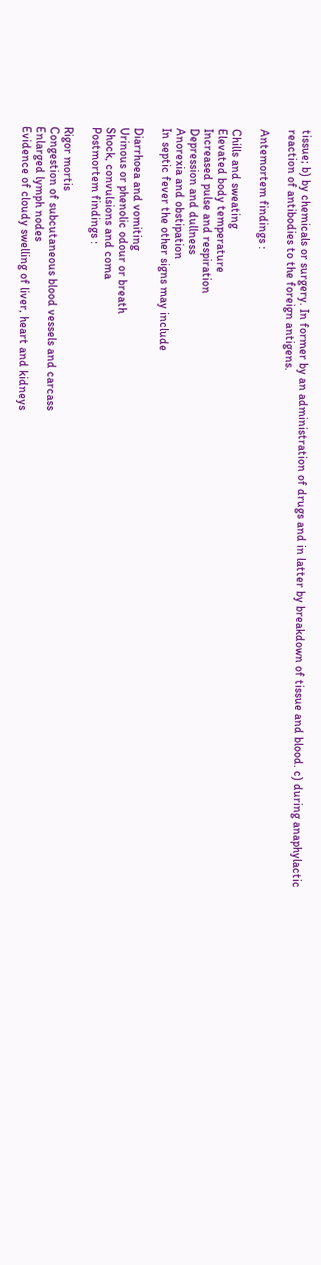tissue; b) by chemicals or surgery. In former by an administration of drugs and in latter by breakdown of tissue and blood. c) during anaphylactic reaction of antibodies to the foreign antigens.

Antemortem findings :

Chills and sweating
Elevated body temperature
Increased pulse and respiration
Depression and dullness
Anorexia and obstipation
In septic fever the other signs may include

Diarrhoea and vomiting
Urinous or phenolic odour or breath
Shock, convulsions and coma
Postmortem findings :

Rigor mortis
Congestion of subcutaneous blood vessels and carcass
Enlarged lymph nodes
Evidence of cloudy swelling of liver, heart and kidneys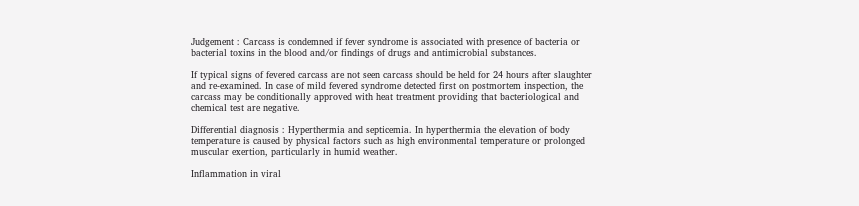Judgement : Carcass is condemned if fever syndrome is associated with presence of bacteria or bacterial toxins in the blood and/or findings of drugs and antimicrobial substances.

If typical signs of fevered carcass are not seen carcass should be held for 24 hours after slaughter and re-examined. In case of mild fevered syndrome detected first on postmortem inspection, the carcass may be conditionally approved with heat treatment providing that bacteriological and chemical test are negative.

Differential diagnosis : Hyperthermia and septicemia. In hyperthermia the elevation of body temperature is caused by physical factors such as high environmental temperature or prolonged muscular exertion, particularly in humid weather.

Inflammation in viral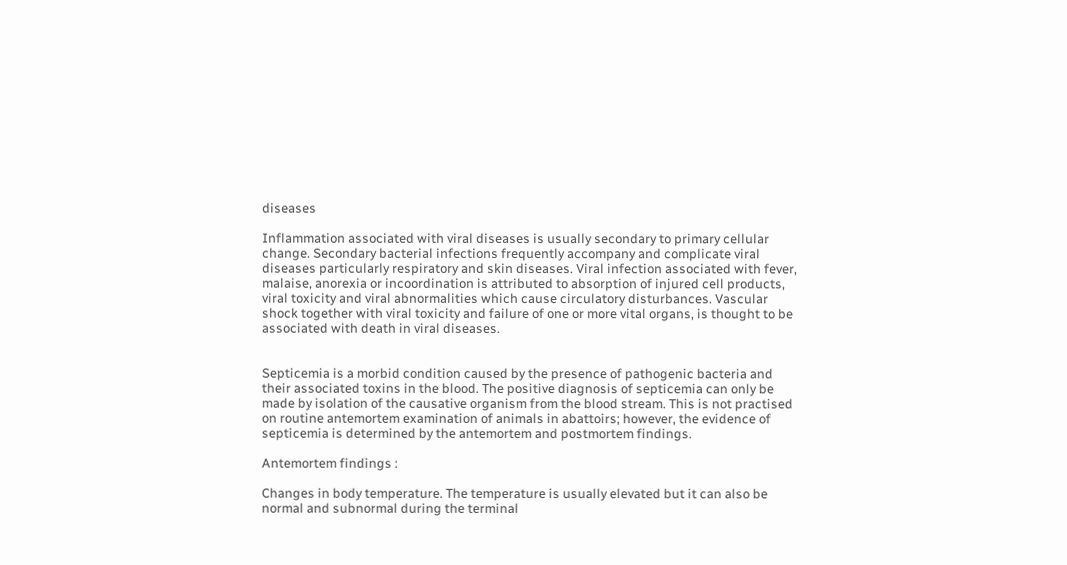diseases

Inflammation associated with viral diseases is usually secondary to primary cellular change. Secondary bacterial infections frequently accompany and complicate viral diseases particularly respiratory and skin diseases. Viral infection associated with fever, malaise, anorexia or incoordination is attributed to absorption of injured cell products, viral toxicity and viral abnormalities which cause circulatory disturbances. Vascular shock together with viral toxicity and failure of one or more vital organs, is thought to be associated with death in viral diseases.


Septicemia is a morbid condition caused by the presence of pathogenic bacteria and their associated toxins in the blood. The positive diagnosis of septicemia can only be made by isolation of the causative organism from the blood stream. This is not practised on routine antemortem examination of animals in abattoirs; however, the evidence of septicemia is determined by the antemortem and postmortem findings.

Antemortem findings :

Changes in body temperature. The temperature is usually elevated but it can also be normal and subnormal during the terminal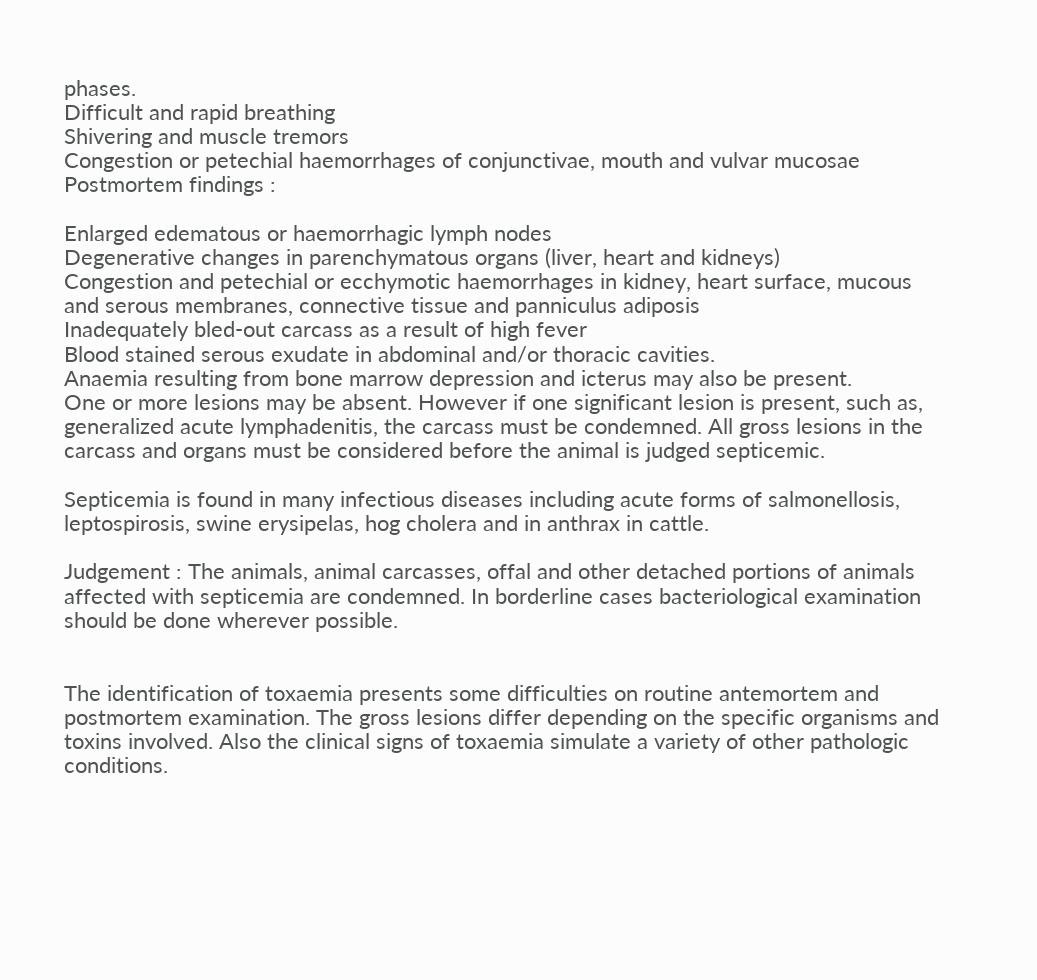phases.
Difficult and rapid breathing
Shivering and muscle tremors
Congestion or petechial haemorrhages of conjunctivae, mouth and vulvar mucosae
Postmortem findings :

Enlarged edematous or haemorrhagic lymph nodes
Degenerative changes in parenchymatous organs (liver, heart and kidneys)
Congestion and petechial or ecchymotic haemorrhages in kidney, heart surface, mucous and serous membranes, connective tissue and panniculus adiposis
Inadequately bled-out carcass as a result of high fever
Blood stained serous exudate in abdominal and/or thoracic cavities.
Anaemia resulting from bone marrow depression and icterus may also be present.
One or more lesions may be absent. However if one significant lesion is present, such as, generalized acute lymphadenitis, the carcass must be condemned. All gross lesions in the carcass and organs must be considered before the animal is judged septicemic.

Septicemia is found in many infectious diseases including acute forms of salmonellosis, leptospirosis, swine erysipelas, hog cholera and in anthrax in cattle.

Judgement : The animals, animal carcasses, offal and other detached portions of animals affected with septicemia are condemned. In borderline cases bacteriological examination should be done wherever possible.


The identification of toxaemia presents some difficulties on routine antemortem and postmortem examination. The gross lesions differ depending on the specific organisms and toxins involved. Also the clinical signs of toxaemia simulate a variety of other pathologic conditions.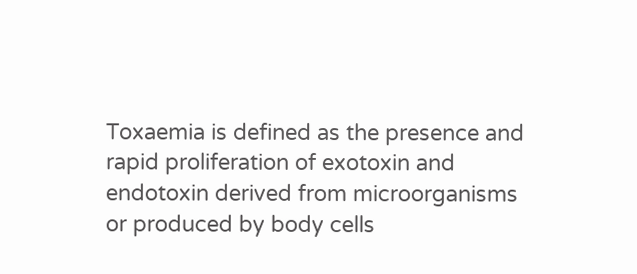Toxaemia is defined as the presence and rapid proliferation of exotoxin and endotoxin derived from microorganisms or produced by body cells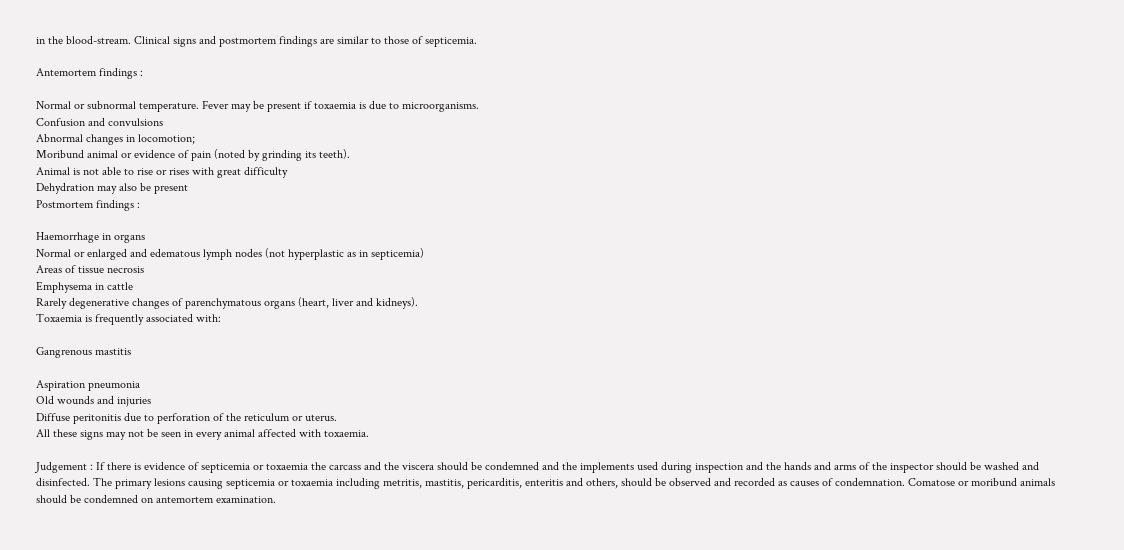in the blood-stream. Clinical signs and postmortem findings are similar to those of septicemia.

Antemortem findings :

Normal or subnormal temperature. Fever may be present if toxaemia is due to microorganisms.
Confusion and convulsions
Abnormal changes in locomotion;
Moribund animal or evidence of pain (noted by grinding its teeth).
Animal is not able to rise or rises with great difficulty
Dehydration may also be present
Postmortem findings :

Haemorrhage in organs
Normal or enlarged and edematous lymph nodes (not hyperplastic as in septicemia)
Areas of tissue necrosis
Emphysema in cattle
Rarely degenerative changes of parenchymatous organs (heart, liver and kidneys).
Toxaemia is frequently associated with:

Gangrenous mastitis

Aspiration pneumonia
Old wounds and injuries
Diffuse peritonitis due to perforation of the reticulum or uterus.
All these signs may not be seen in every animal affected with toxaemia.

Judgement : If there is evidence of septicemia or toxaemia the carcass and the viscera should be condemned and the implements used during inspection and the hands and arms of the inspector should be washed and disinfected. The primary lesions causing septicemia or toxaemia including metritis, mastitis, pericarditis, enteritis and others, should be observed and recorded as causes of condemnation. Comatose or moribund animals should be condemned on antemortem examination.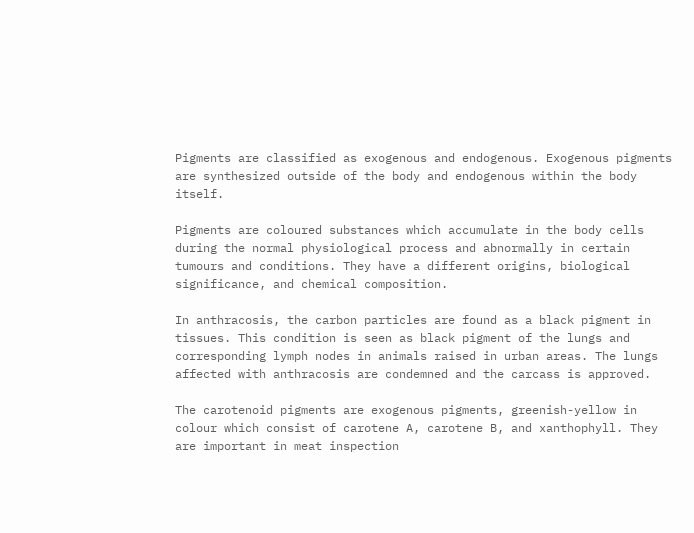Pigments are classified as exogenous and endogenous. Exogenous pigments are synthesized outside of the body and endogenous within the body itself.

Pigments are coloured substances which accumulate in the body cells during the normal physiological process and abnormally in certain tumours and conditions. They have a different origins, biological significance, and chemical composition.

In anthracosis, the carbon particles are found as a black pigment in tissues. This condition is seen as black pigment of the lungs and corresponding lymph nodes in animals raised in urban areas. The lungs affected with anthracosis are condemned and the carcass is approved.

The carotenoid pigments are exogenous pigments, greenish-yellow in colour which consist of carotene A, carotene B, and xanthophyll. They are important in meat inspection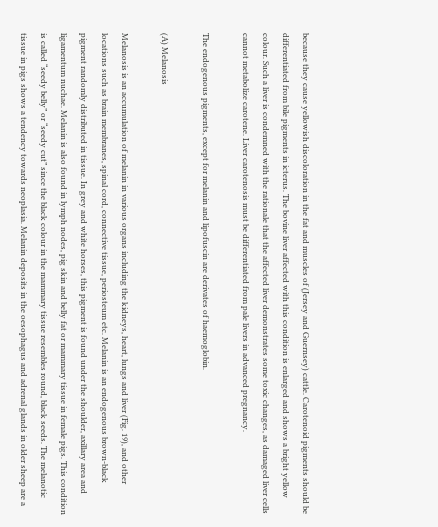because they cause yellowish discoloration in the fat and muscles of (Jersey and Guernsey) cattle. Carotenoid pigments should be differentiated from bile pigments in icterus. The bovine liver affected with this condition is enlarged and shows a bright yellow colour. Such a liver is condemned with the rationale that the affected liver demonstrates some toxic changes, as damaged liver cells cannot metabolize carotene. Liver carotenosis must be differentiated from pale livers in advanced pregnancy.

The endogenous pigments, except for melanin and lipofuscin are derivates of haemoglobin.

(A) Melanosis

Melanosis is an accumulation of melanin in various organs including the kidneys, heart, lungs and liver (Fig. 19), and other locations such as brain membranes, spinal cord, connective tissue, periosteum etc. Melanin is an endogenous brown-black pigment randomly distributed in tissue. In grey and white horses, this pigment is found under the shoulder, axillary area and ligamentum nuchae. Melanin is also found in lymph nodes, pig skin and belly fat or mammary tissue in female pigs. This condition is called “seedy belly” or “seedy cut” since the black colour in the mammary tissue resembles round, black seeds. The melanotic tissue in pigs shows a tendency towards neoplasia. Melanin deposits in the oesophagus and adrenal glands in older sheep are a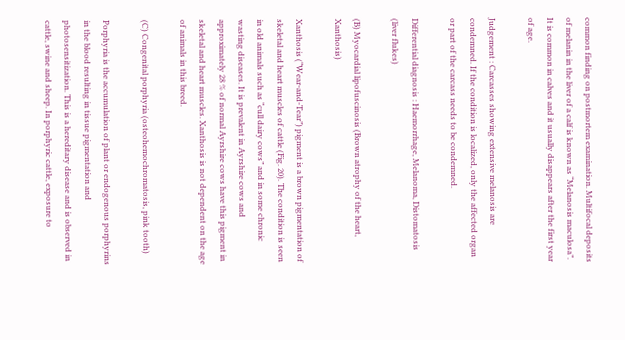common finding on postmortem examination. Multifocal deposits of melanin in the liver of a calf is known as “Melanosis maculosa”. It is common in calves and it usually disappears after the first year of age.

Judgement : Carcasses showing extensive melanosis are condemned. If the condition is localized, only the affected organ or part of the carcass needs to be condemned.

Differential diagnosis : Haemorrhage, Melanoma, Distomatosis (liver flukes)

(B) Myocardial lipofuscinosis (Brown atrophy of the heart, Xanthosis)

Xanthosis (“Wear-and-Tear”) pigment is a brown pigmentation of skeletal and heart muscles of cattle (Fig. 20). The condition is seen in old animals such as “cull dairy cows” and in some chronic wasting diseases. It is prevalent in Ayrshire cows and approximately 28 % of normal Ayrshire cows have this pigment in skeletal and heart muscles. Xanthosis is not dependent on the age of animals in this breed.

(C) Congenital porphyria (osteohemochromatosis, pink tooth)

Porphyria is the accumulation of plant or endogenous porphyrins in the blood resulting in tissue pigmentation and photosensitization. This is a hereditary disease and is observed in cattle, swine and sheep. In porphyric cattle, exposure to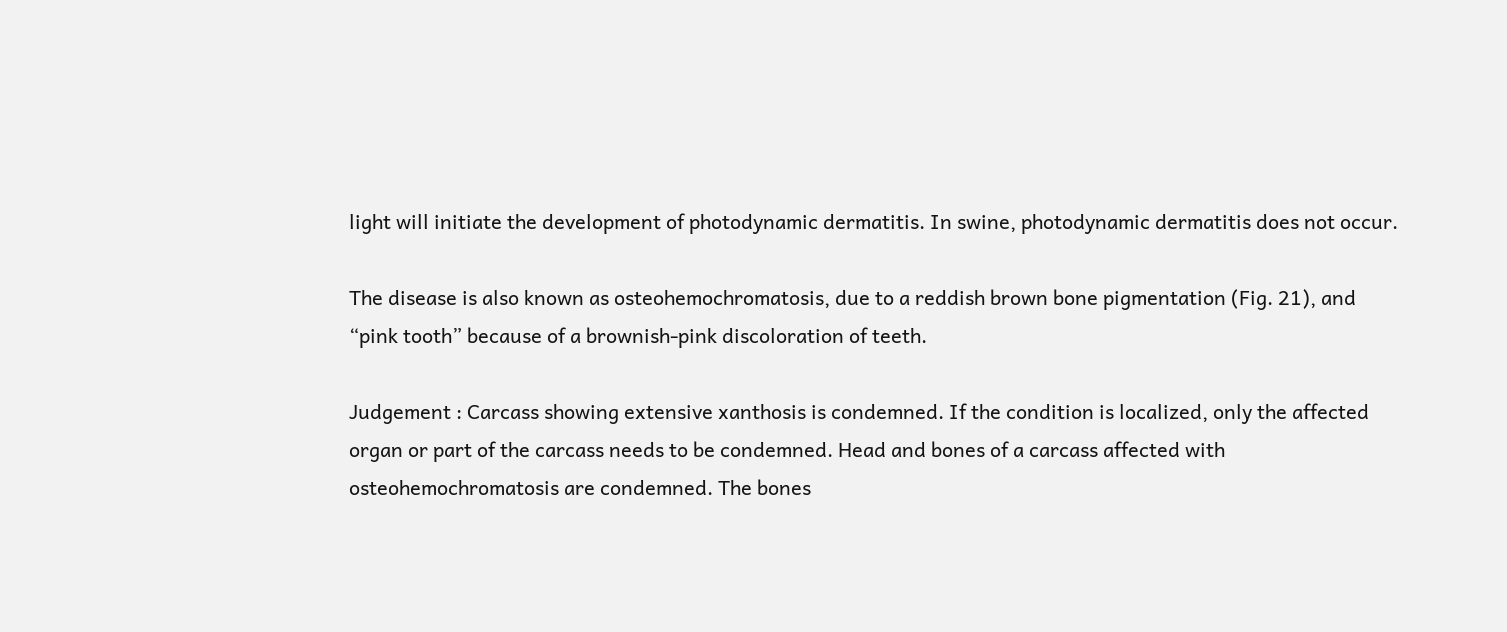light will initiate the development of photodynamic dermatitis. In swine, photodynamic dermatitis does not occur.

The disease is also known as osteohemochromatosis, due to a reddish brown bone pigmentation (Fig. 21), and “pink tooth” because of a brownish-pink discoloration of teeth.

Judgement : Carcass showing extensive xanthosis is condemned. If the condition is localized, only the affected organ or part of the carcass needs to be condemned. Head and bones of a carcass affected with osteohemochromatosis are condemned. The bones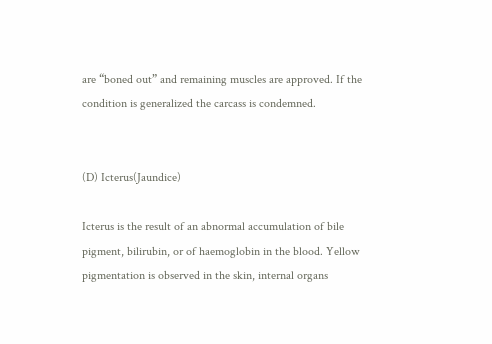are “boned out” and remaining muscles are approved. If the condition is generalized the carcass is condemned.


(D) Icterus(Jaundice)

Icterus is the result of an abnormal accumulation of bile pigment, bilirubin, or of haemoglobin in the blood. Yellow pigmentation is observed in the skin, internal organs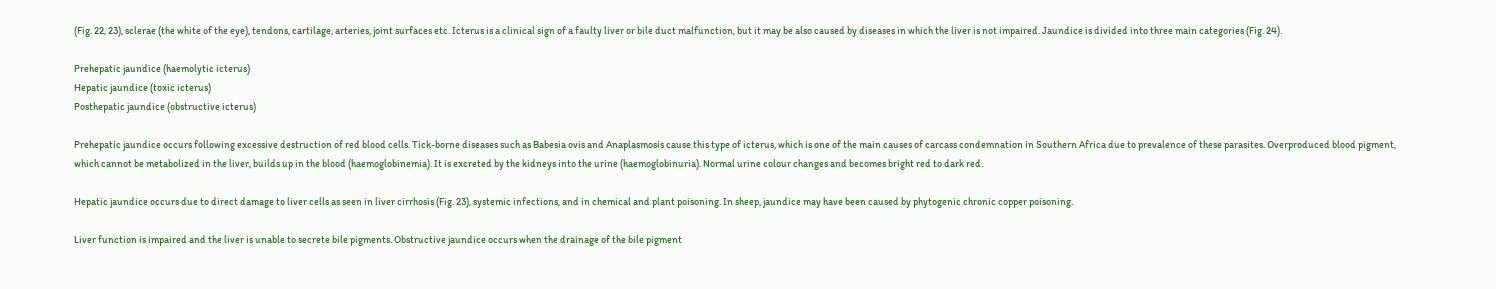(Fig. 22, 23), sclerae (the white of the eye), tendons, cartilage, arteries, joint surfaces etc. Icterus is a clinical sign of a faulty liver or bile duct malfunction, but it may be also caused by diseases in which the liver is not impaired. Jaundice is divided into three main categories (Fig. 24).

Prehepatic jaundice (haemolytic icterus)
Hepatic jaundice (toxic icterus)
Posthepatic jaundice (obstructive icterus)

Prehepatic jaundice occurs following excessive destruction of red blood cells. Tick-borne diseases such as Babesia ovis and Anaplasmosis cause this type of icterus, which is one of the main causes of carcass condemnation in Southern Africa due to prevalence of these parasites. Overproduced blood pigment, which cannot be metabolized in the liver, builds up in the blood (haemoglobinemia). It is excreted by the kidneys into the urine (haemoglobinuria). Normal urine colour changes and becomes bright red to dark red.

Hepatic jaundice occurs due to direct damage to liver cells as seen in liver cirrhosis (Fig. 23), systemic infections, and in chemical and plant poisoning. In sheep, jaundice may have been caused by phytogenic chronic copper poisoning.

Liver function is impaired and the liver is unable to secrete bile pigments. Obstructive jaundice occurs when the drainage of the bile pigment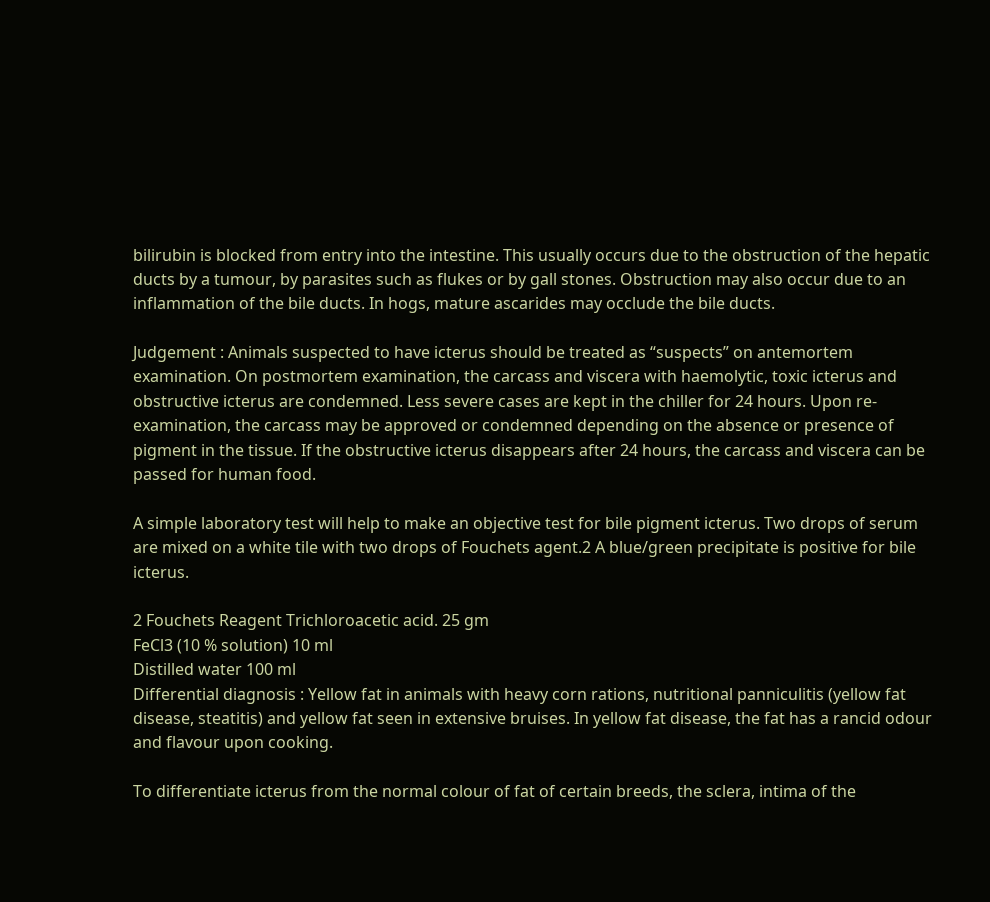bilirubin is blocked from entry into the intestine. This usually occurs due to the obstruction of the hepatic ducts by a tumour, by parasites such as flukes or by gall stones. Obstruction may also occur due to an inflammation of the bile ducts. In hogs, mature ascarides may occlude the bile ducts.

Judgement : Animals suspected to have icterus should be treated as “suspects” on antemortem examination. On postmortem examination, the carcass and viscera with haemolytic, toxic icterus and obstructive icterus are condemned. Less severe cases are kept in the chiller for 24 hours. Upon re-examination, the carcass may be approved or condemned depending on the absence or presence of pigment in the tissue. If the obstructive icterus disappears after 24 hours, the carcass and viscera can be passed for human food.

A simple laboratory test will help to make an objective test for bile pigment icterus. Two drops of serum are mixed on a white tile with two drops of Fouchets agent.2 A blue/green precipitate is positive for bile icterus.

2 Fouchets Reagent Trichloroacetic acid. 25 gm
FeCl3 (10 % solution) 10 ml
Distilled water 100 ml
Differential diagnosis : Yellow fat in animals with heavy corn rations, nutritional panniculitis (yellow fat disease, steatitis) and yellow fat seen in extensive bruises. In yellow fat disease, the fat has a rancid odour and flavour upon cooking.

To differentiate icterus from the normal colour of fat of certain breeds, the sclera, intima of the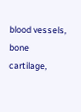blood vessels, bone cartilage,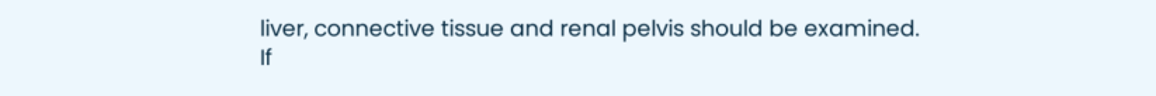liver, connective tissue and renal pelvis should be examined. If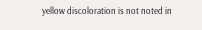yellow discoloration is not noted in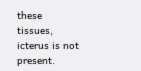these tissues, icterus is not present.